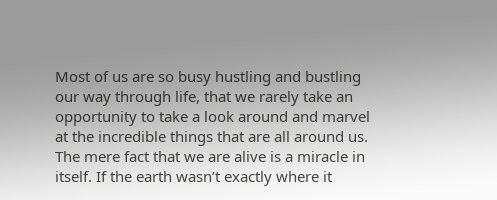Most of us are so busy hustling and bustling our way through life, that we rarely take an opportunity to take a look around and marvel at the incredible things that are all around us. The mere fact that we are alive is a miracle in itself. If the earth wasn’t exactly where it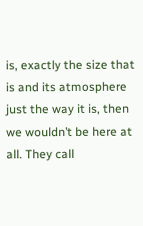is, exactly the size that is and its atmosphere just the way it is, then we wouldn’t be here at all. They call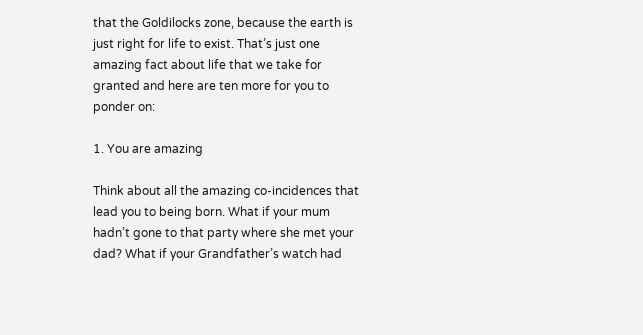that the Goldilocks zone, because the earth is just right for life to exist. That’s just one amazing fact about life that we take for granted and here are ten more for you to ponder on:

1. You are amazing

Think about all the amazing co-incidences that lead you to being born. What if your mum hadn’t gone to that party where she met your dad? What if your Grandfather’s watch had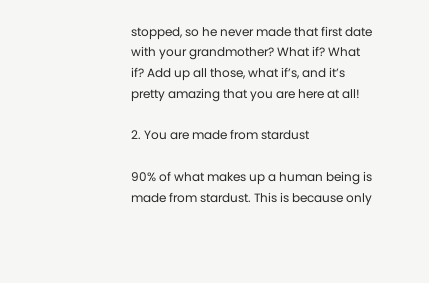stopped, so he never made that first date with your grandmother? What if? What if? Add up all those, what if’s, and it’s pretty amazing that you are here at all!

2. You are made from stardust

90% of what makes up a human being is made from stardust. This is because only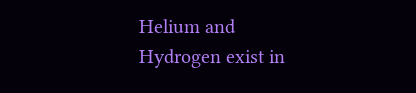Helium and Hydrogen exist in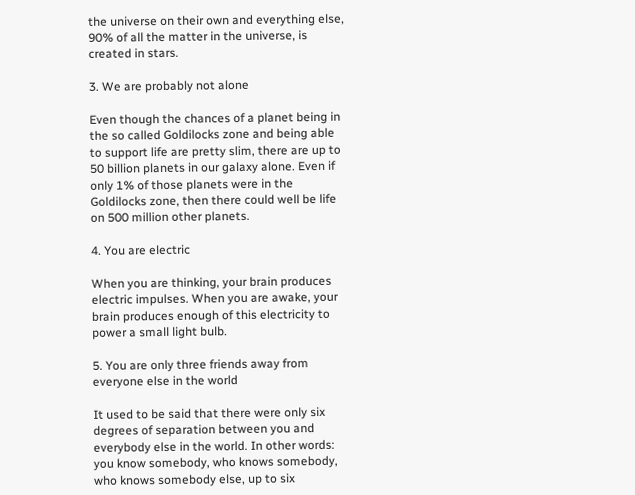the universe on their own and everything else, 90% of all the matter in the universe, is created in stars.

3. We are probably not alone

Even though the chances of a planet being in the so called Goldilocks zone and being able to support life are pretty slim, there are up to 50 billion planets in our galaxy alone. Even if only 1% of those planets were in the Goldilocks zone, then there could well be life on 500 million other planets.

4. You are electric

When you are thinking, your brain produces electric impulses. When you are awake, your brain produces enough of this electricity to power a small light bulb.

5. You are only three friends away from everyone else in the world

It used to be said that there were only six degrees of separation between you and everybody else in the world. In other words: you know somebody, who knows somebody, who knows somebody else, up to six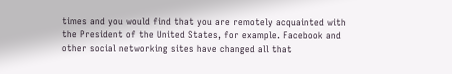times and you would find that you are remotely acquainted with the President of the United States, for example. Facebook and other social networking sites have changed all that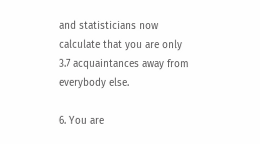and statisticians now calculate that you are only 3.7 acquaintances away from everybody else.

6. You are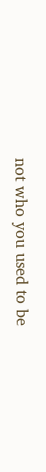not who you used to be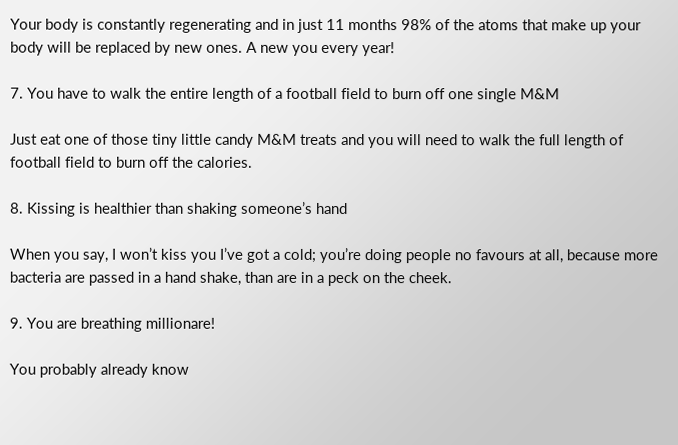Your body is constantly regenerating and in just 11 months 98% of the atoms that make up your body will be replaced by new ones. A new you every year!

7. You have to walk the entire length of a football field to burn off one single M&M

Just eat one of those tiny little candy M&M treats and you will need to walk the full length of football field to burn off the calories.

8. Kissing is healthier than shaking someone’s hand

When you say, I won’t kiss you I’ve got a cold; you’re doing people no favours at all, because more bacteria are passed in a hand shake, than are in a peck on the cheek.

9. You are breathing millionare!

You probably already know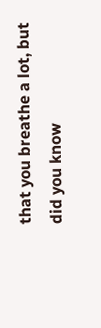that you breathe a lot, but did you know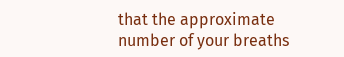that the approximate number of your breaths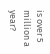is over 5 million a year?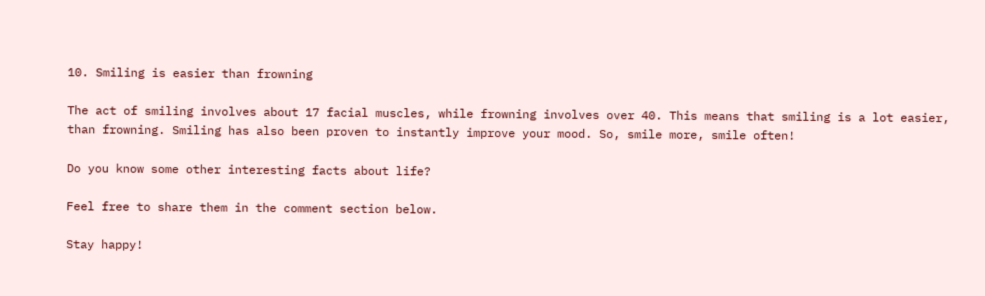10. Smiling is easier than frowning

The act of smiling involves about 17 facial muscles, while frowning involves over 40. This means that smiling is a lot easier, than frowning. Smiling has also been proven to instantly improve your mood. So, smile more, smile often!

Do you know some other interesting facts about life?

Feel free to share them in the comment section below.

Stay happy!